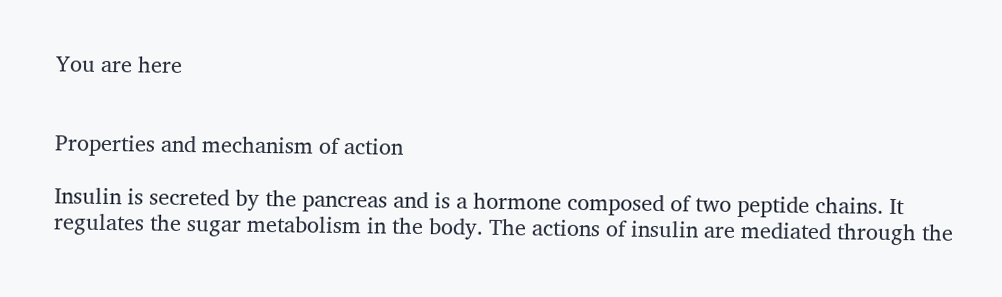You are here


Properties and mechanism of action

Insulin is secreted by the pancreas and is a hormone composed of two peptide chains. It regulates the sugar metabolism in the body. The actions of insulin are mediated through the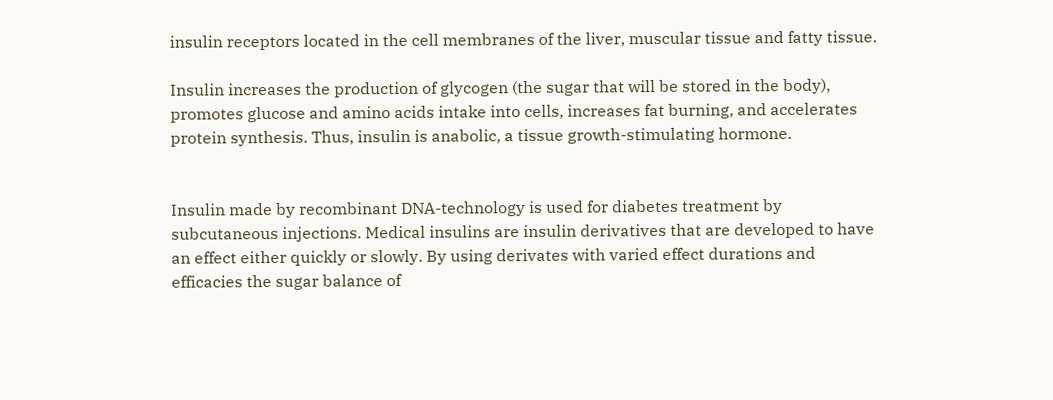insulin receptors located in the cell membranes of the liver, muscular tissue and fatty tissue.

Insulin increases the production of glycogen (the sugar that will be stored in the body), promotes glucose and amino acids intake into cells, increases fat burning, and accelerates protein synthesis. Thus, insulin is anabolic, a tissue growth-stimulating hormone.


Insulin made by recombinant DNA-technology is used for diabetes treatment by subcutaneous injections. Medical insulins are insulin derivatives that are developed to have an effect either quickly or slowly. By using derivates with varied effect durations and efficacies the sugar balance of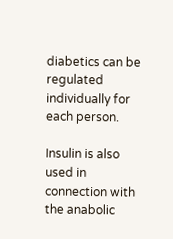diabetics can be regulated individually for each person.

Insulin is also used in connection with the anabolic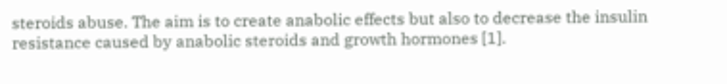steroids abuse. The aim is to create anabolic effects but also to decrease the insulin resistance caused by anabolic steroids and growth hormones [1].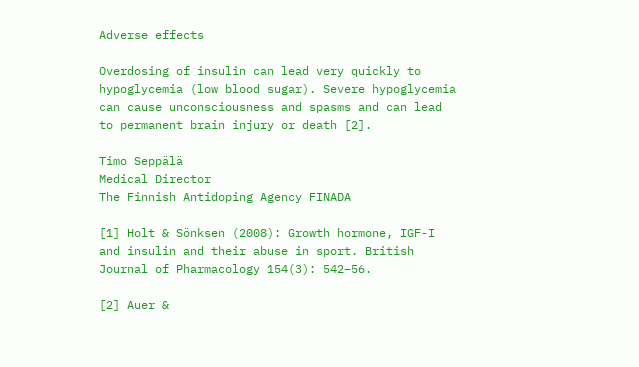Adverse effects

Overdosing of insulin can lead very quickly to hypoglycemia (low blood sugar). Severe hypoglycemia can cause unconsciousness and spasms and can lead to permanent brain injury or death [2].

Timo Seppälä
Medical Director
The Finnish Antidoping Agency FINADA

[1] Holt & Sönksen (2008): Growth hormone, IGF-I and insulin and their abuse in sport. British Journal of Pharmacology 154(3): 542–56.

[2] Auer &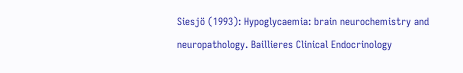Siesjö (1993): Hypoglycaemia: brain neurochemistry and neuropathology. Baillieres Clinical Endocrinology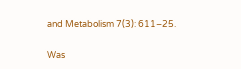and Metabolism 7(3): 611–25.

Was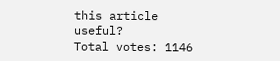this article useful?
Total votes: 1146